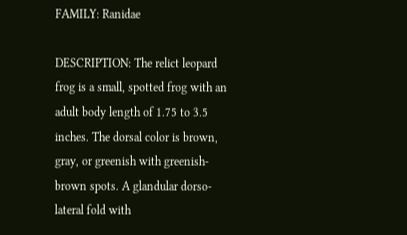FAMILY: Ranidae

DESCRIPTION: The relict leopard frog is a small, spotted frog with an adult body length of 1.75 to 3.5 inches. The dorsal color is brown, gray, or greenish with greenish-brown spots. A glandular dorso-lateral fold with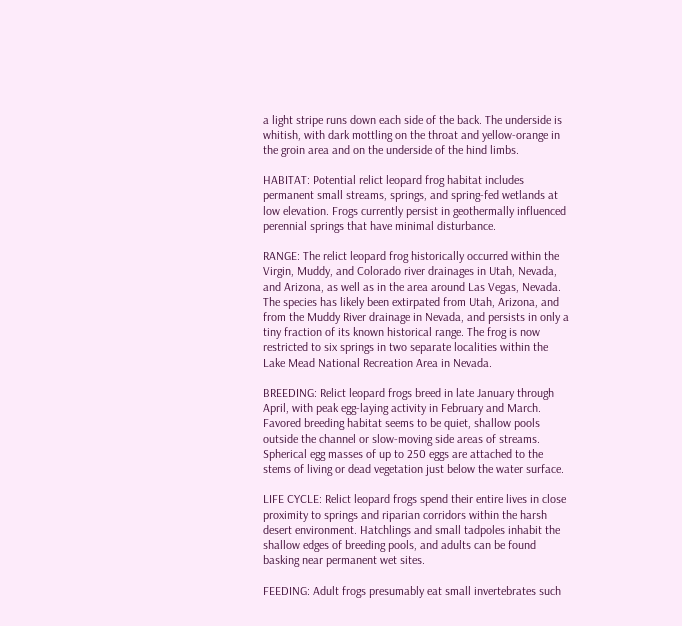a light stripe runs down each side of the back. The underside is whitish, with dark mottling on the throat and yellow-orange in the groin area and on the underside of the hind limbs.

HABITAT: Potential relict leopard frog habitat includes permanent small streams, springs, and spring-fed wetlands at low elevation. Frogs currently persist in geothermally influenced perennial springs that have minimal disturbance.

RANGE: The relict leopard frog historically occurred within the Virgin, Muddy, and Colorado river drainages in Utah, Nevada, and Arizona, as well as in the area around Las Vegas, Nevada. The species has likely been extirpated from Utah, Arizona, and from the Muddy River drainage in Nevada, and persists in only a tiny fraction of its known historical range. The frog is now restricted to six springs in two separate localities within the Lake Mead National Recreation Area in Nevada.

BREEDING: Relict leopard frogs breed in late January through April, with peak egg-laying activity in February and March. Favored breeding habitat seems to be quiet, shallow pools outside the channel or slow-moving side areas of streams. Spherical egg masses of up to 250 eggs are attached to the stems of living or dead vegetation just below the water surface.

LIFE CYCLE: Relict leopard frogs spend their entire lives in close proximity to springs and riparian corridors within the harsh desert environment. Hatchlings and small tadpoles inhabit the shallow edges of breeding pools, and adults can be found basking near permanent wet sites.

FEEDING: Adult frogs presumably eat small invertebrates such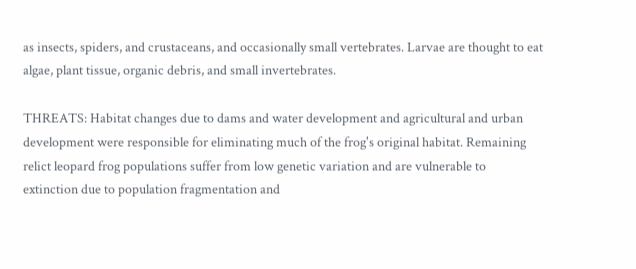as insects, spiders, and crustaceans, and occasionally small vertebrates. Larvae are thought to eat algae, plant tissue, organic debris, and small invertebrates.

THREATS: Habitat changes due to dams and water development and agricultural and urban development were responsible for eliminating much of the frog's original habitat. Remaining relict leopard frog populations suffer from low genetic variation and are vulnerable to extinction due to population fragmentation and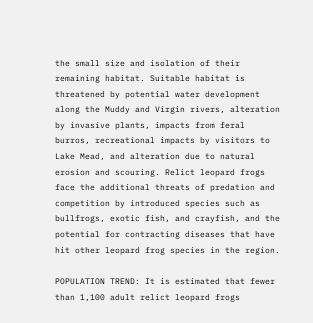the small size and isolation of their remaining habitat. Suitable habitat is threatened by potential water development along the Muddy and Virgin rivers, alteration by invasive plants, impacts from feral burros, recreational impacts by visitors to Lake Mead, and alteration due to natural erosion and scouring. Relict leopard frogs face the additional threats of predation and competition by introduced species such as bullfrogs, exotic fish, and crayfish, and the potential for contracting diseases that have hit other leopard frog species in the region.

POPULATION TREND: It is estimated that fewer than 1,100 adult relict leopard frogs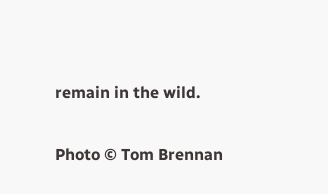remain in the wild.


Photo © Tom Brennan